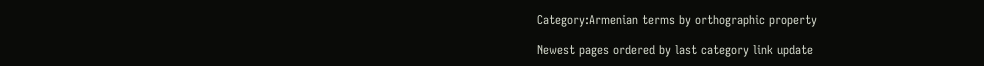Category:Armenian terms by orthographic property

Newest pages ordered by last category link update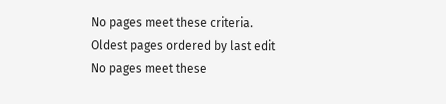No pages meet these criteria.
Oldest pages ordered by last edit
No pages meet these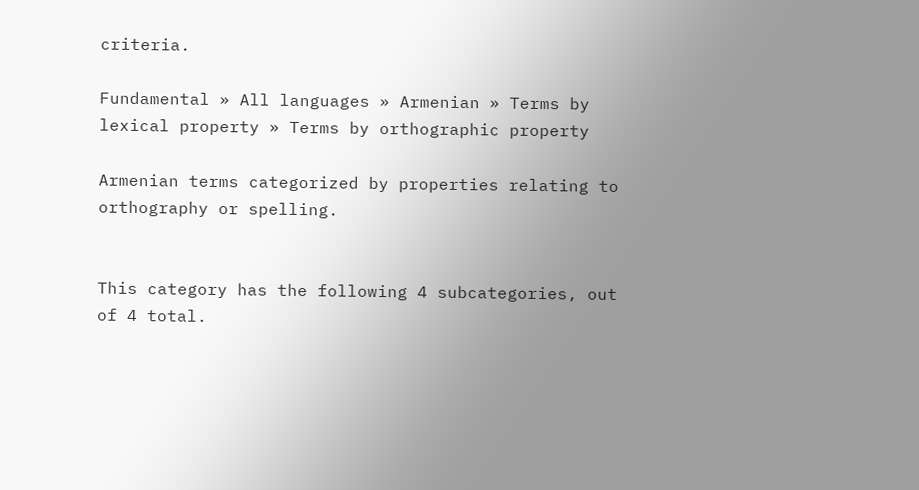criteria.

Fundamental » All languages » Armenian » Terms by lexical property » Terms by orthographic property

Armenian terms categorized by properties relating to orthography or spelling.


This category has the following 4 subcategories, out of 4 total.